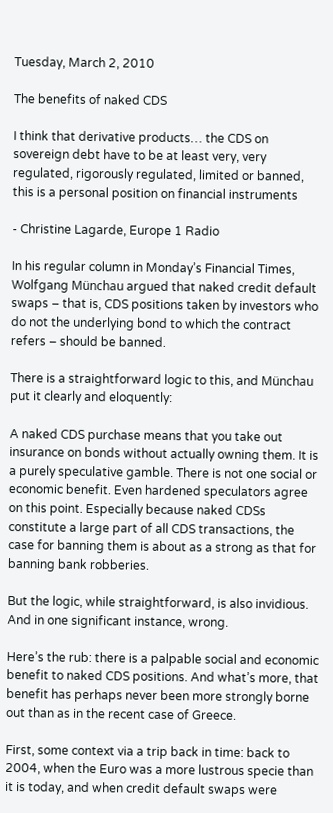Tuesday, March 2, 2010

The benefits of naked CDS

I think that derivative products… the CDS on sovereign debt have to be at least very, very regulated, rigorously regulated, limited or banned, this is a personal position on financial instruments

- Christine Lagarde, Europe 1 Radio

In his regular column in Monday’s Financial Times, Wolfgang Münchau argued that naked credit default swaps – that is, CDS positions taken by investors who do not the underlying bond to which the contract refers – should be banned.

There is a straightforward logic to this, and Münchau put it clearly and eloquently:

A naked CDS purchase means that you take out insurance on bonds without actually owning them. It is a purely speculative gamble. There is not one social or economic benefit. Even hardened speculators agree on this point. Especially because naked CDSs constitute a large part of all CDS transactions, the case for banning them is about as a strong as that for banning bank robberies.

But the logic, while straightforward, is also invidious. And in one significant instance, wrong.

Here’s the rub: there is a palpable social and economic benefit to naked CDS positions. And what’s more, that benefit has perhaps never been more strongly borne out than as in the recent case of Greece.

First, some context via a trip back in time: back to 2004, when the Euro was a more lustrous specie than it is today, and when credit default swaps were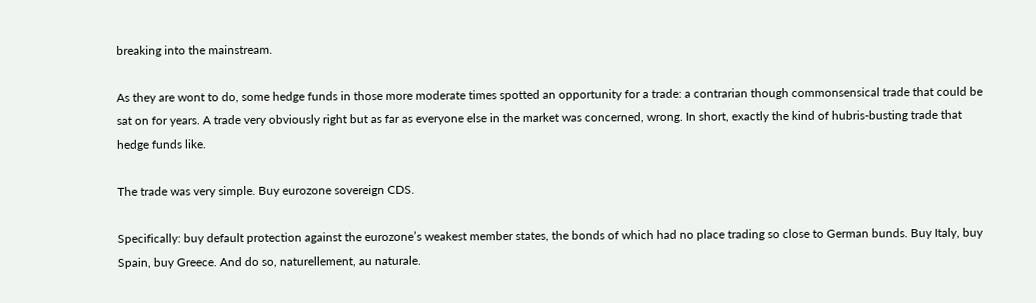breaking into the mainstream.

As they are wont to do, some hedge funds in those more moderate times spotted an opportunity for a trade: a contrarian though commonsensical trade that could be sat on for years. A trade very obviously right but as far as everyone else in the market was concerned, wrong. In short, exactly the kind of hubris-busting trade that hedge funds like.

The trade was very simple. Buy eurozone sovereign CDS.

Specifically: buy default protection against the eurozone’s weakest member states, the bonds of which had no place trading so close to German bunds. Buy Italy, buy Spain, buy Greece. And do so, naturellement, au naturale.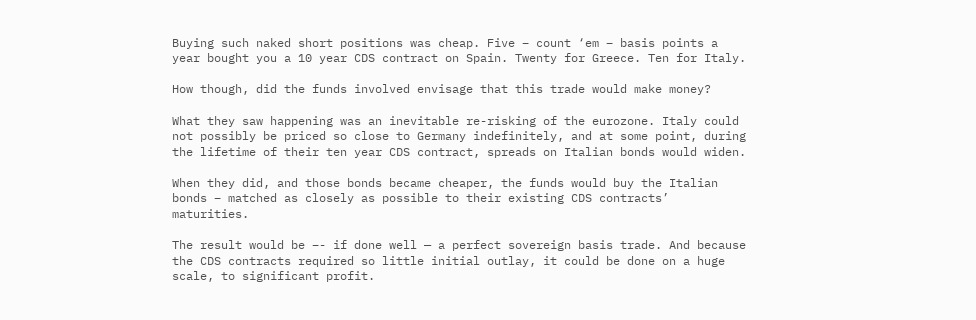Buying such naked short positions was cheap. Five – count ‘em – basis points a year bought you a 10 year CDS contract on Spain. Twenty for Greece. Ten for Italy.

How though, did the funds involved envisage that this trade would make money?

What they saw happening was an inevitable re-risking of the eurozone. Italy could not possibly be priced so close to Germany indefinitely, and at some point, during the lifetime of their ten year CDS contract, spreads on Italian bonds would widen.

When they did, and those bonds became cheaper, the funds would buy the Italian bonds – matched as closely as possible to their existing CDS contracts’ maturities.

The result would be –- if done well — a perfect sovereign basis trade. And because the CDS contracts required so little initial outlay, it could be done on a huge scale, to significant profit.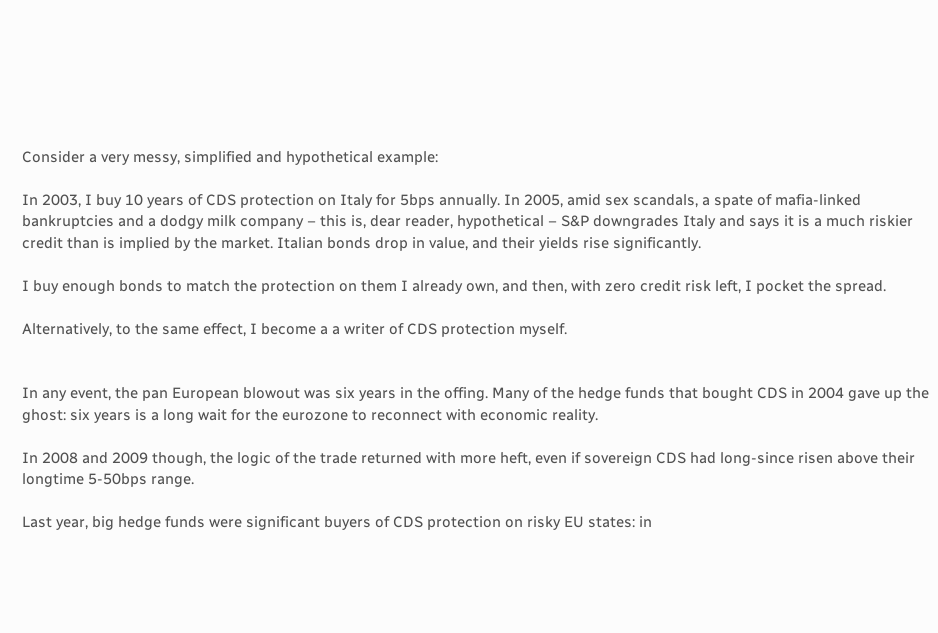Consider a very messy, simplified and hypothetical example:

In 2003, I buy 10 years of CDS protection on Italy for 5bps annually. In 2005, amid sex scandals, a spate of mafia-linked bankruptcies and a dodgy milk company – this is, dear reader, hypothetical – S&P downgrades Italy and says it is a much riskier credit than is implied by the market. Italian bonds drop in value, and their yields rise significantly.

I buy enough bonds to match the protection on them I already own, and then, with zero credit risk left, I pocket the spread.

Alternatively, to the same effect, I become a a writer of CDS protection myself.


In any event, the pan European blowout was six years in the offing. Many of the hedge funds that bought CDS in 2004 gave up the ghost: six years is a long wait for the eurozone to reconnect with economic reality.

In 2008 and 2009 though, the logic of the trade returned with more heft, even if sovereign CDS had long-since risen above their longtime 5-50bps range.

Last year, big hedge funds were significant buyers of CDS protection on risky EU states: in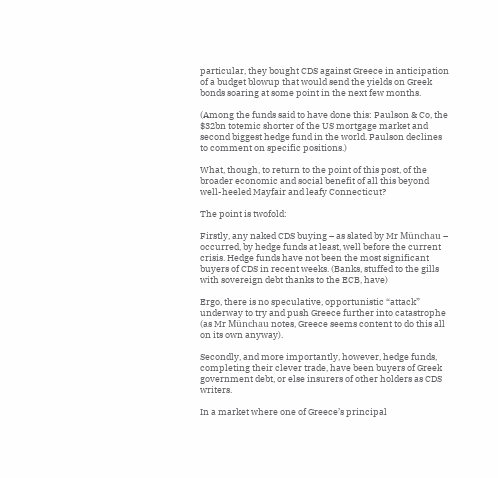particular, they bought CDS against Greece in anticipation of a budget blowup that would send the yields on Greek bonds soaring at some point in the next few months.

(Among the funds said to have done this: Paulson & Co, the $32bn totemic shorter of the US mortgage market and second biggest hedge fund in the world. Paulson declines to comment on specific positions.)

What, though, to return to the point of this post, of the broader economic and social benefit of all this beyond well-heeled Mayfair and leafy Connecticut?

The point is twofold:

Firstly, any naked CDS buying – as slated by Mr Münchau – occurred, by hedge funds at least, well before the current crisis. Hedge funds have not been the most significant buyers of CDS in recent weeks. (Banks, stuffed to the gills with sovereign debt thanks to the ECB, have)

Ergo, there is no speculative, opportunistic “attack” underway to try and push Greece further into catastrophe (as Mr Münchau notes, Greece seems content to do this all on its own anyway).

Secondly, and more importantly, however, hedge funds, completing their clever trade, have been buyers of Greek government debt, or else insurers of other holders as CDS writers.

In a market where one of Greece’s principal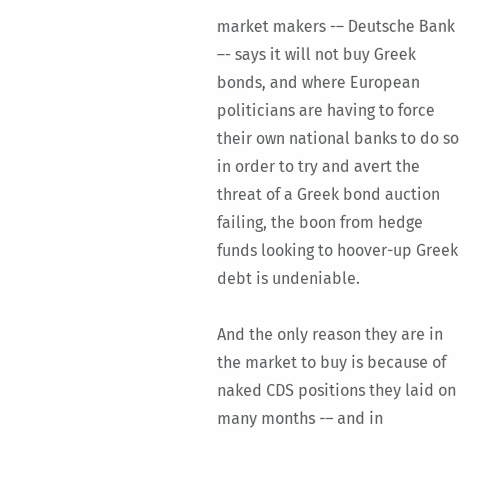market makers -– Deutsche Bank –- says it will not buy Greek bonds, and where European politicians are having to force their own national banks to do so in order to try and avert the threat of a Greek bond auction failing, the boon from hedge funds looking to hoover-up Greek debt is undeniable.

And the only reason they are in the market to buy is because of naked CDS positions they laid on many months -– and in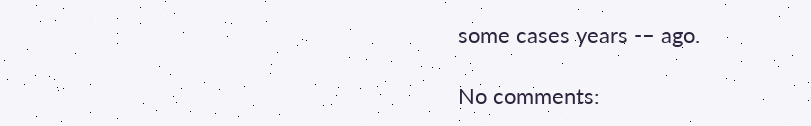some cases years -– ago.

No comments: